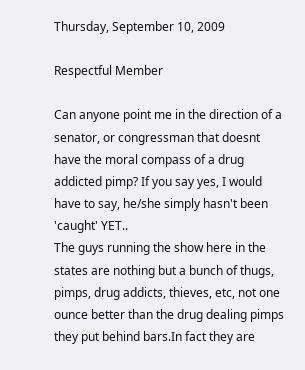Thursday, September 10, 2009

Respectful Member

Can anyone point me in the direction of a senator, or congressman that doesnt have the moral compass of a drug addicted pimp? If you say yes, I would have to say, he/she simply hasn't been 'caught' YET..
The guys running the show here in the states are nothing but a bunch of thugs, pimps, drug addicts, thieves, etc, not one ounce better than the drug dealing pimps they put behind bars.In fact they are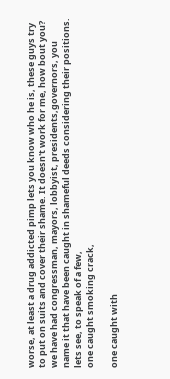worse, at least a drug addicted pimp lets you know who he is, these guys try to put on suits and cover their shame. It doesn't work for me, how bout you?
we have had congressman, mayors, lobbyist, presidents,governors, you name it that have been caught in shameful deeds considering their positions.
lets see, to speak of a few,
one caught smoking crack,

one caught with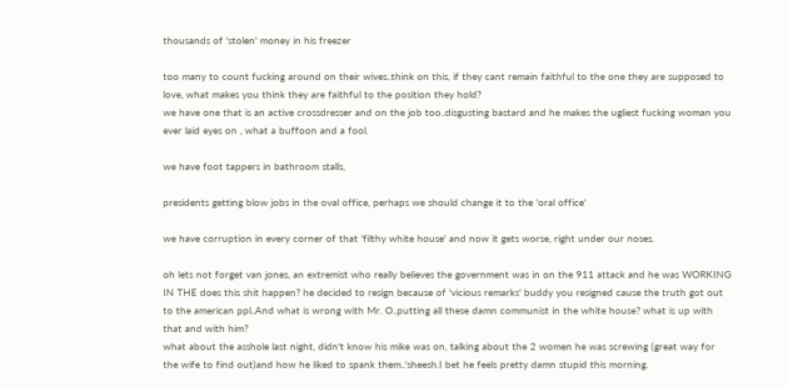thousands of 'stolen' money in his freezer

too many to count fucking around on their wives..think on this, if they cant remain faithful to the one they are supposed to love, what makes you think they are faithful to the position they hold?
we have one that is an active crossdresser and on the job too..disgusting bastard and he makes the ugliest fucking woman you ever laid eyes on , what a buffoon and a fool.

we have foot tappers in bathroom stalls,

presidents getting blow jobs in the oval office, perhaps we should change it to the 'oral office'

we have corruption in every corner of that 'filthy white house' and now it gets worse, right under our noses.

oh lets not forget van jones, an extremist who really believes the government was in on the 911 attack and he was WORKING IN THE does this shit happen? he decided to resign because of 'vicious remarks' buddy you resigned cause the truth got out to the american ppl..And what is wrong with Mr. O..putting all these damn communist in the white house? what is up with that and with him?
what about the asshole last night, didn't know his mike was on, talking about the 2 women he was screwing (great way for the wife to find out)and how he liked to spank them..'sheesh.I bet he feels pretty damn stupid this morning.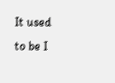It used to be I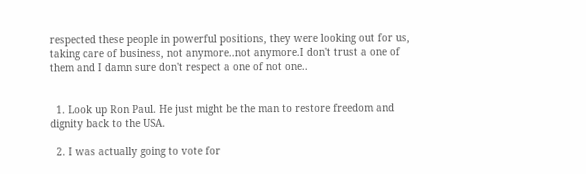respected these people in powerful positions, they were looking out for us, taking care of business, not anymore..not anymore.I don't trust a one of them and I damn sure don't respect a one of not one..


  1. Look up Ron Paul. He just might be the man to restore freedom and dignity back to the USA.

  2. I was actually going to vote for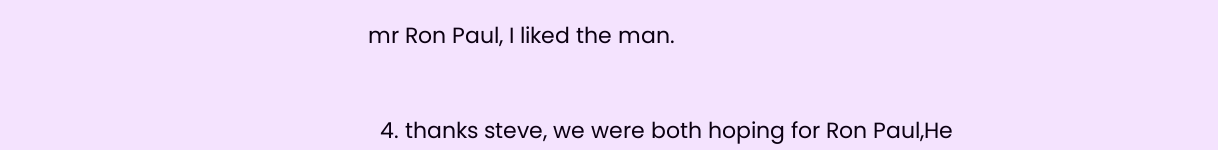mr Ron Paul, I liked the man.


  4. thanks steve, we were both hoping for Ron Paul,He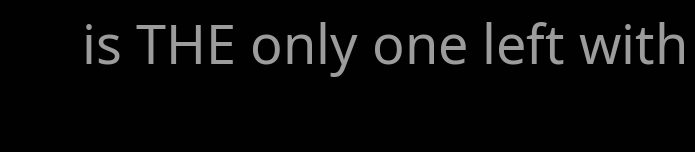is THE only one left with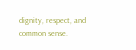dignity, respect, and common sense.